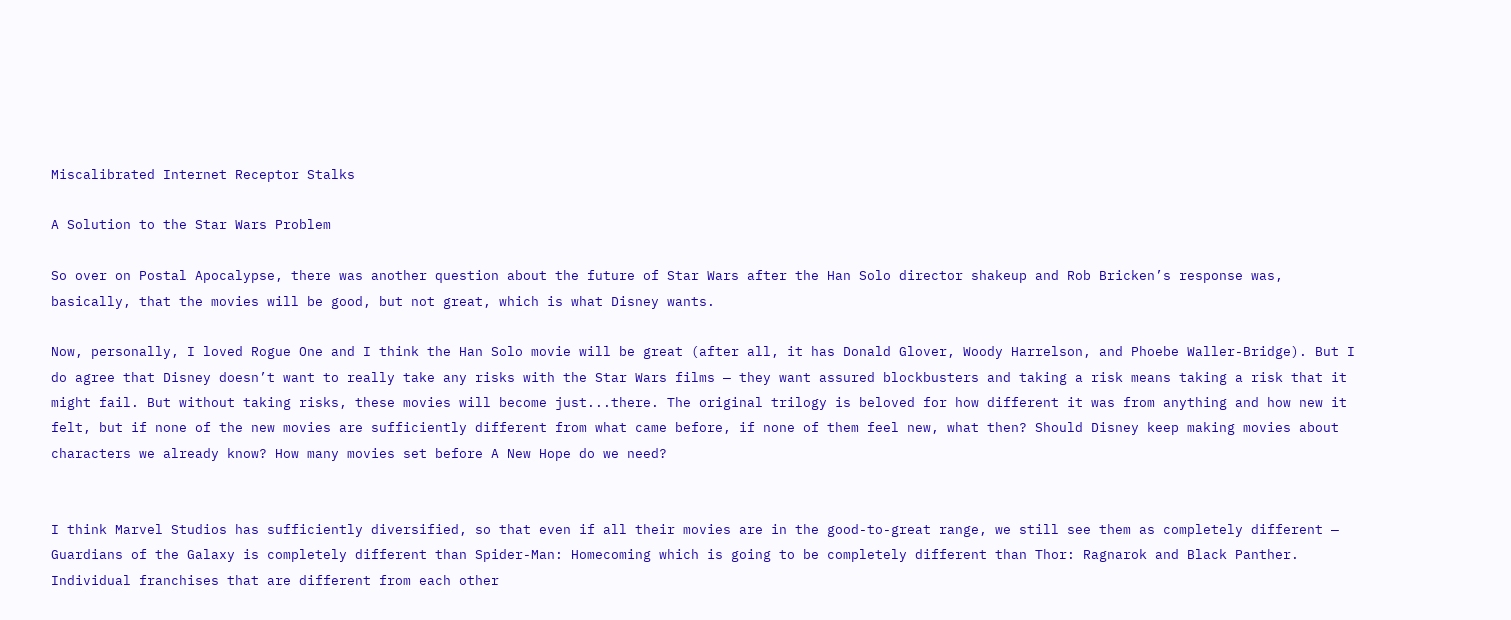Miscalibrated Internet Receptor Stalks

A Solution to the Star Wars Problem

So over on Postal Apocalypse, there was another question about the future of Star Wars after the Han Solo director shakeup and Rob Bricken’s response was, basically, that the movies will be good, but not great, which is what Disney wants.

Now, personally, I loved Rogue One and I think the Han Solo movie will be great (after all, it has Donald Glover, Woody Harrelson, and Phoebe Waller-Bridge). But I do agree that Disney doesn’t want to really take any risks with the Star Wars films — they want assured blockbusters and taking a risk means taking a risk that it might fail. But without taking risks, these movies will become just...there. The original trilogy is beloved for how different it was from anything and how new it felt, but if none of the new movies are sufficiently different from what came before, if none of them feel new, what then? Should Disney keep making movies about characters we already know? How many movies set before A New Hope do we need?


I think Marvel Studios has sufficiently diversified, so that even if all their movies are in the good-to-great range, we still see them as completely different — Guardians of the Galaxy is completely different than Spider-Man: Homecoming which is going to be completely different than Thor: Ragnarok and Black Panther. Individual franchises that are different from each other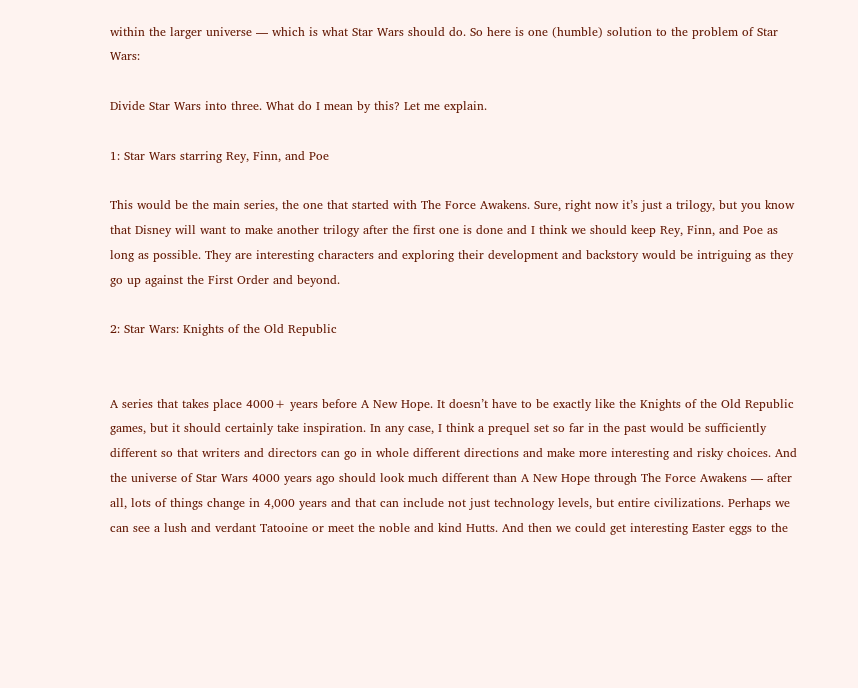within the larger universe — which is what Star Wars should do. So here is one (humble) solution to the problem of Star Wars:

Divide Star Wars into three. What do I mean by this? Let me explain.

1: Star Wars starring Rey, Finn, and Poe

This would be the main series, the one that started with The Force Awakens. Sure, right now it’s just a trilogy, but you know that Disney will want to make another trilogy after the first one is done and I think we should keep Rey, Finn, and Poe as long as possible. They are interesting characters and exploring their development and backstory would be intriguing as they go up against the First Order and beyond.

2: Star Wars: Knights of the Old Republic


A series that takes place 4000+ years before A New Hope. It doesn’t have to be exactly like the Knights of the Old Republic games, but it should certainly take inspiration. In any case, I think a prequel set so far in the past would be sufficiently different so that writers and directors can go in whole different directions and make more interesting and risky choices. And the universe of Star Wars 4000 years ago should look much different than A New Hope through The Force Awakens — after all, lots of things change in 4,000 years and that can include not just technology levels, but entire civilizations. Perhaps we can see a lush and verdant Tatooine or meet the noble and kind Hutts. And then we could get interesting Easter eggs to the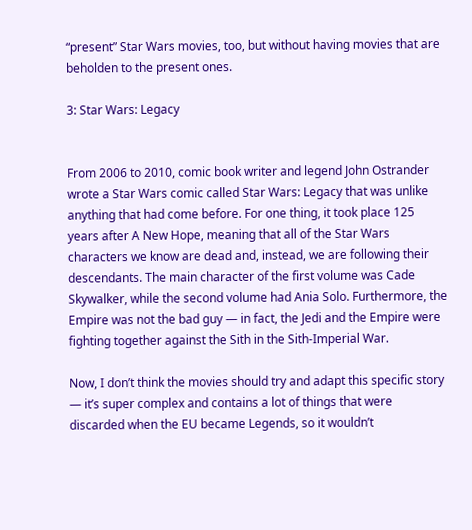“present” Star Wars movies, too, but without having movies that are beholden to the present ones.

3: Star Wars: Legacy


From 2006 to 2010, comic book writer and legend John Ostrander wrote a Star Wars comic called Star Wars: Legacy that was unlike anything that had come before. For one thing, it took place 125 years after A New Hope, meaning that all of the Star Wars characters we know are dead and, instead, we are following their descendants. The main character of the first volume was Cade Skywalker, while the second volume had Ania Solo. Furthermore, the Empire was not the bad guy — in fact, the Jedi and the Empire were fighting together against the Sith in the Sith-Imperial War.

Now, I don’t think the movies should try and adapt this specific story — it’s super complex and contains a lot of things that were discarded when the EU became Legends, so it wouldn’t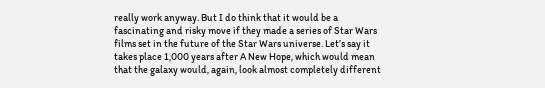really work anyway. But I do think that it would be a fascinating and risky move if they made a series of Star Wars films set in the future of the Star Wars universe. Let’s say it takes place 1,000 years after A New Hope, which would mean that the galaxy would, again, look almost completely different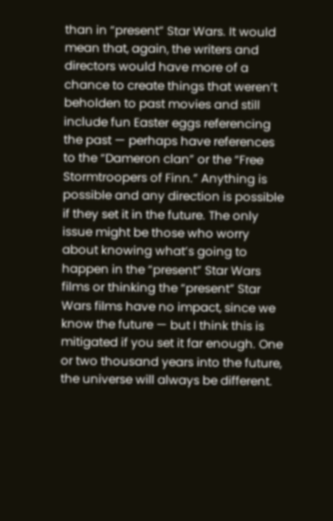than in “present” Star Wars. It would mean that, again, the writers and directors would have more of a chance to create things that weren’t beholden to past movies and still include fun Easter eggs referencing the past — perhaps have references to the “Dameron clan” or the “Free Stormtroopers of Finn.” Anything is possible and any direction is possible if they set it in the future. The only issue might be those who worry about knowing what’s going to happen in the “present” Star Wars films or thinking the “present” Star Wars films have no impact, since we know the future — but I think this is mitigated if you set it far enough. One or two thousand years into the future, the universe will always be different.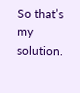So that’s my solution.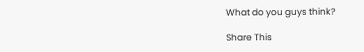What do you guys think?

Share This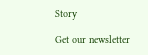Story

Get our newsletter